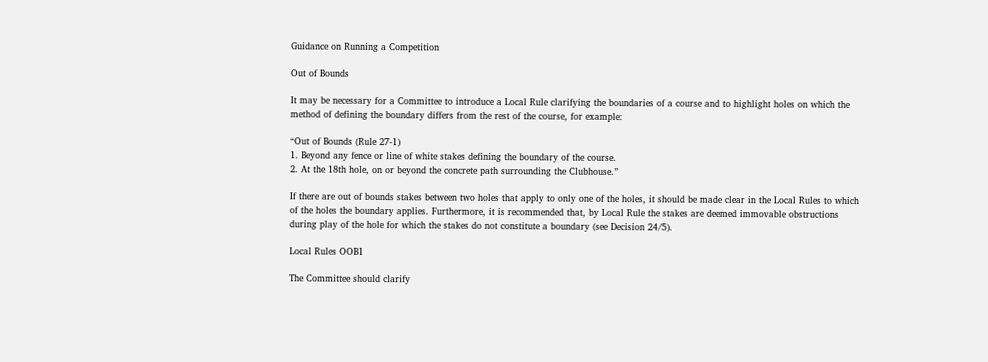Guidance on Running a Competition

Out of Bounds

It may be necessary for a Committee to introduce a Local Rule clarifying the boundaries of a course and to highlight holes on which the method of defining the boundary differs from the rest of the course, for example:

“Out of Bounds (Rule 27-1)
1. Beyond any fence or line of white stakes defining the boundary of the course.
2. At the 18th hole, on or beyond the concrete path surrounding the Clubhouse.”

If there are out of bounds stakes between two holes that apply to only one of the holes, it should be made clear in the Local Rules to which of the holes the boundary applies. Furthermore, it is recommended that, by Local Rule the stakes are deemed immovable obstructions during play of the hole for which the stakes do not constitute a boundary (see Decision 24/5).

Local Rules OOB1

The Committee should clarify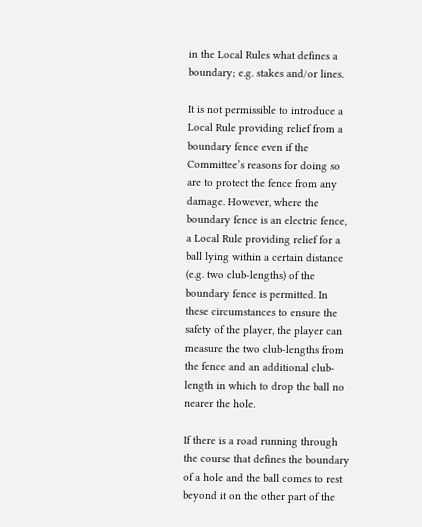in the Local Rules what defines a boundary; e.g. stakes and/or lines.

It is not permissible to introduce a Local Rule providing relief from a boundary fence even if the Committee’s reasons for doing so are to protect the fence from any damage. However, where the boundary fence is an electric fence, a Local Rule providing relief for a ball lying within a certain distance (e.g. two club-lengths) of the boundary fence is permitted. In these circumstances to ensure the safety of the player, the player can measure the two club-lengths from the fence and an additional club-length in which to drop the ball no nearer the hole.

If there is a road running through the course that defines the boundary of a hole and the ball comes to rest beyond it on the other part of the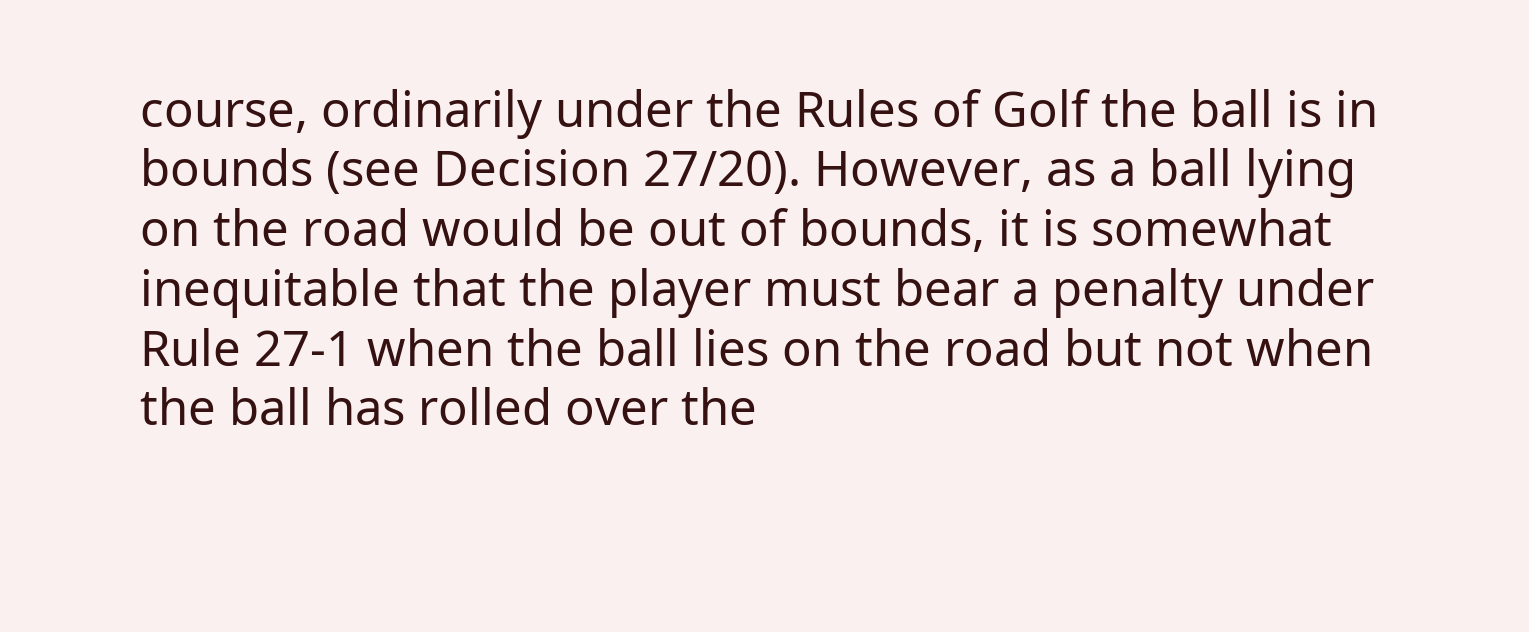course, ordinarily under the Rules of Golf the ball is in bounds (see Decision 27/20). However, as a ball lying on the road would be out of bounds, it is somewhat inequitable that the player must bear a penalty under Rule 27-1 when the ball lies on the road but not when the ball has rolled over the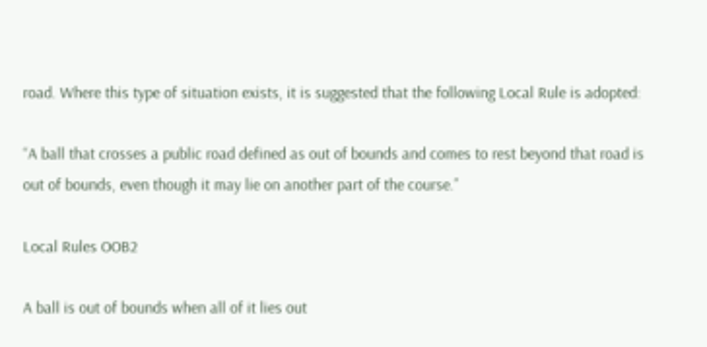road. Where this type of situation exists, it is suggested that the following Local Rule is adopted:

“A ball that crosses a public road defined as out of bounds and comes to rest beyond that road is out of bounds, even though it may lie on another part of the course.”

Local Rules OOB2

A ball is out of bounds when all of it lies out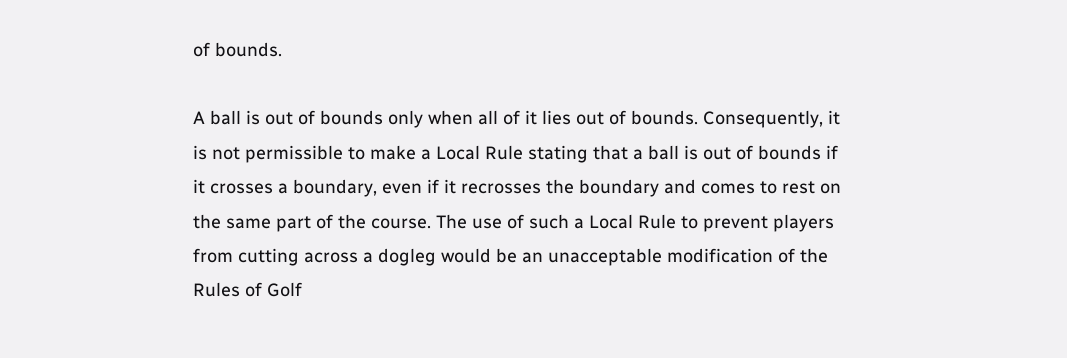of bounds.

A ball is out of bounds only when all of it lies out of bounds. Consequently, it is not permissible to make a Local Rule stating that a ball is out of bounds if it crosses a boundary, even if it recrosses the boundary and comes to rest on the same part of the course. The use of such a Local Rule to prevent players from cutting across a dogleg would be an unacceptable modification of the Rules of Golf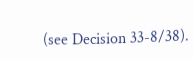(see Decision 33-8/38).